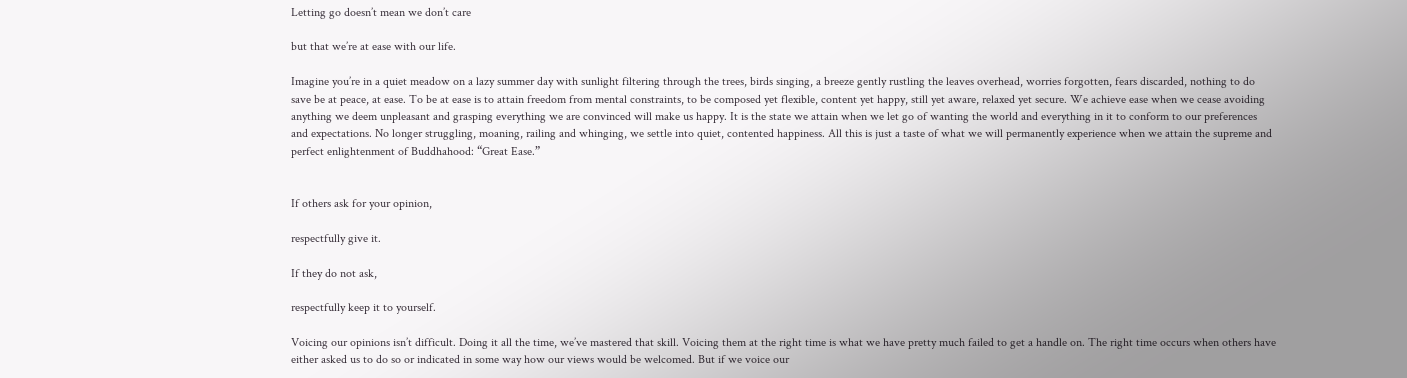Letting go doesn’t mean we don’t care

but that we’re at ease with our life.

Imagine you’re in a quiet meadow on a lazy summer day with sunlight filtering through the trees, birds singing, a breeze gently rustling the leaves overhead, worries forgotten, fears discarded, nothing to do save be at peace, at ease. To be at ease is to attain freedom from mental constraints, to be composed yet flexible, content yet happy, still yet aware, relaxed yet secure. We achieve ease when we cease avoiding anything we deem unpleasant and grasping everything we are convinced will make us happy. It is the state we attain when we let go of wanting the world and everything in it to conform to our preferences and expectations. No longer struggling, moaning, railing and whinging, we settle into quiet, contented happiness. All this is just a taste of what we will permanently experience when we attain the supreme and perfect enlightenment of Buddhahood: “Great Ease.”


If others ask for your opinion,

respectfully give it.

If they do not ask,

respectfully keep it to yourself.

Voicing our opinions isn’t difficult. Doing it all the time, we’ve mastered that skill. Voicing them at the right time is what we have pretty much failed to get a handle on. The right time occurs when others have either asked us to do so or indicated in some way how our views would be welcomed. But if we voice our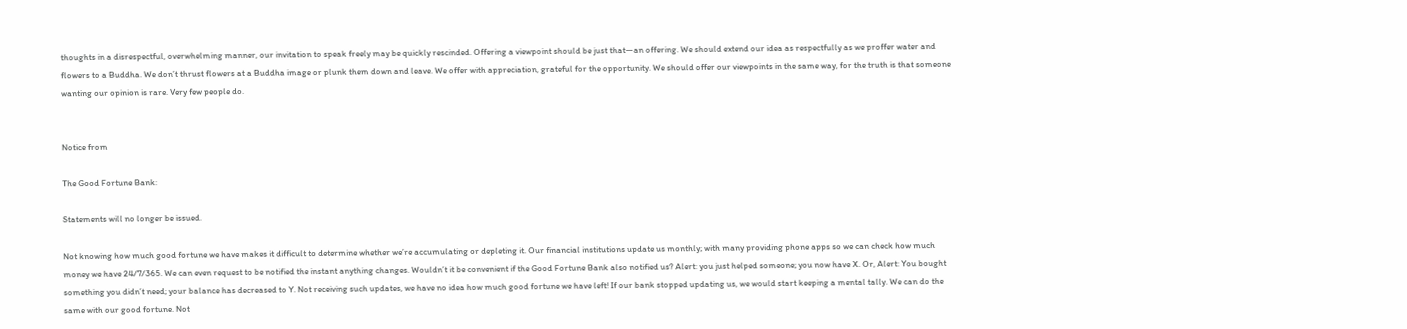thoughts in a disrespectful, overwhelming manner, our invitation to speak freely may be quickly rescinded. Offering a viewpoint should be just that—an offering. We should extend our idea as respectfully as we proffer water and flowers to a Buddha. We don’t thrust flowers at a Buddha image or plunk them down and leave. We offer with appreciation, grateful for the opportunity. We should offer our viewpoints in the same way, for the truth is that someone wanting our opinion is rare. Very few people do.


Notice from

The Good Fortune Bank:

Statements will no longer be issued.

Not knowing how much good fortune we have makes it difficult to determine whether we’re accumulating or depleting it. Our financial institutions update us monthly; with many providing phone apps so we can check how much money we have 24/7/365. We can even request to be notified the instant anything changes. Wouldn’t it be convenient if the Good Fortune Bank also notified us? Alert: you just helped someone; you now have X. Or, Alert: You bought something you didn’t need; your balance has decreased to Y. Not receiving such updates, we have no idea how much good fortune we have left! If our bank stopped updating us, we would start keeping a mental tally. We can do the same with our good fortune. Not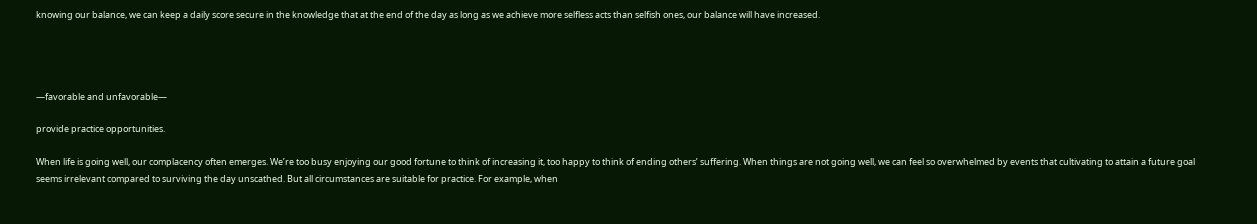knowing our balance, we can keep a daily score secure in the knowledge that at the end of the day as long as we achieve more selfless acts than selfish ones, our balance will have increased.




—favorable and unfavorable—

provide practice opportunities.

When life is going well, our complacency often emerges. We’re too busy enjoying our good fortune to think of increasing it, too happy to think of ending others’ suffering. When things are not going well, we can feel so overwhelmed by events that cultivating to attain a future goal seems irrelevant compared to surviving the day unscathed. But all circumstances are suitable for practice. For example, when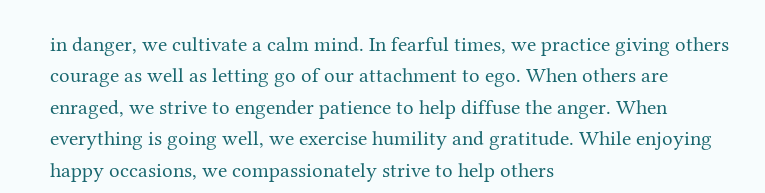in danger, we cultivate a calm mind. In fearful times, we practice giving others courage as well as letting go of our attachment to ego. When others are enraged, we strive to engender patience to help diffuse the anger. When everything is going well, we exercise humility and gratitude. While enjoying happy occasions, we compassionately strive to help others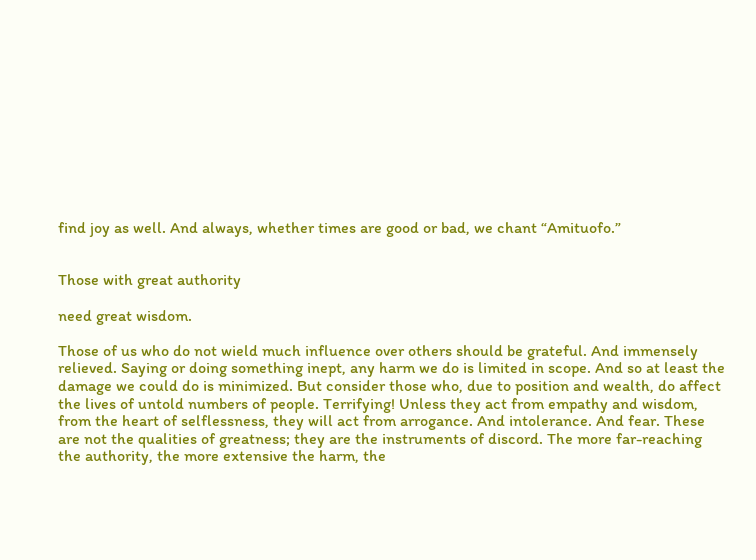find joy as well. And always, whether times are good or bad, we chant “Amituofo.”


Those with great authority

need great wisdom.

Those of us who do not wield much influence over others should be grateful. And immensely relieved. Saying or doing something inept, any harm we do is limited in scope. And so at least the damage we could do is minimized. But consider those who, due to position and wealth, do affect the lives of untold numbers of people. Terrifying! Unless they act from empathy and wisdom, from the heart of selflessness, they will act from arrogance. And intolerance. And fear. These are not the qualities of greatness; they are the instruments of discord. The more far-reaching the authority, the more extensive the harm, the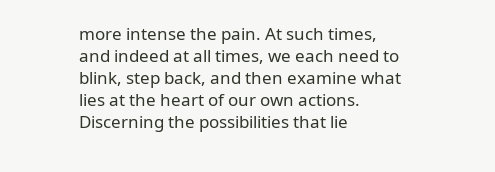more intense the pain. At such times, and indeed at all times, we each need to blink, step back, and then examine what lies at the heart of our own actions. Discerning the possibilities that lie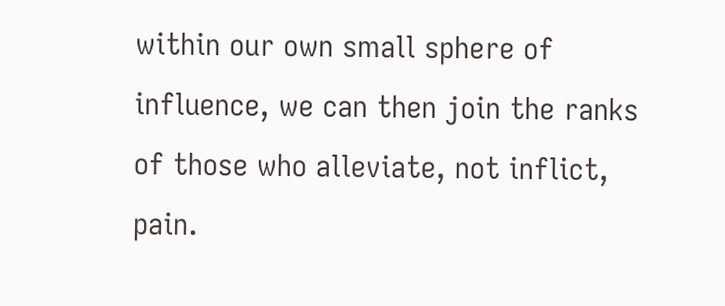within our own small sphere of influence, we can then join the ranks of those who alleviate, not inflict, pain.